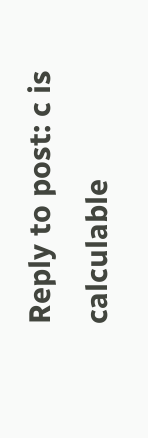Reply to post: c is calculable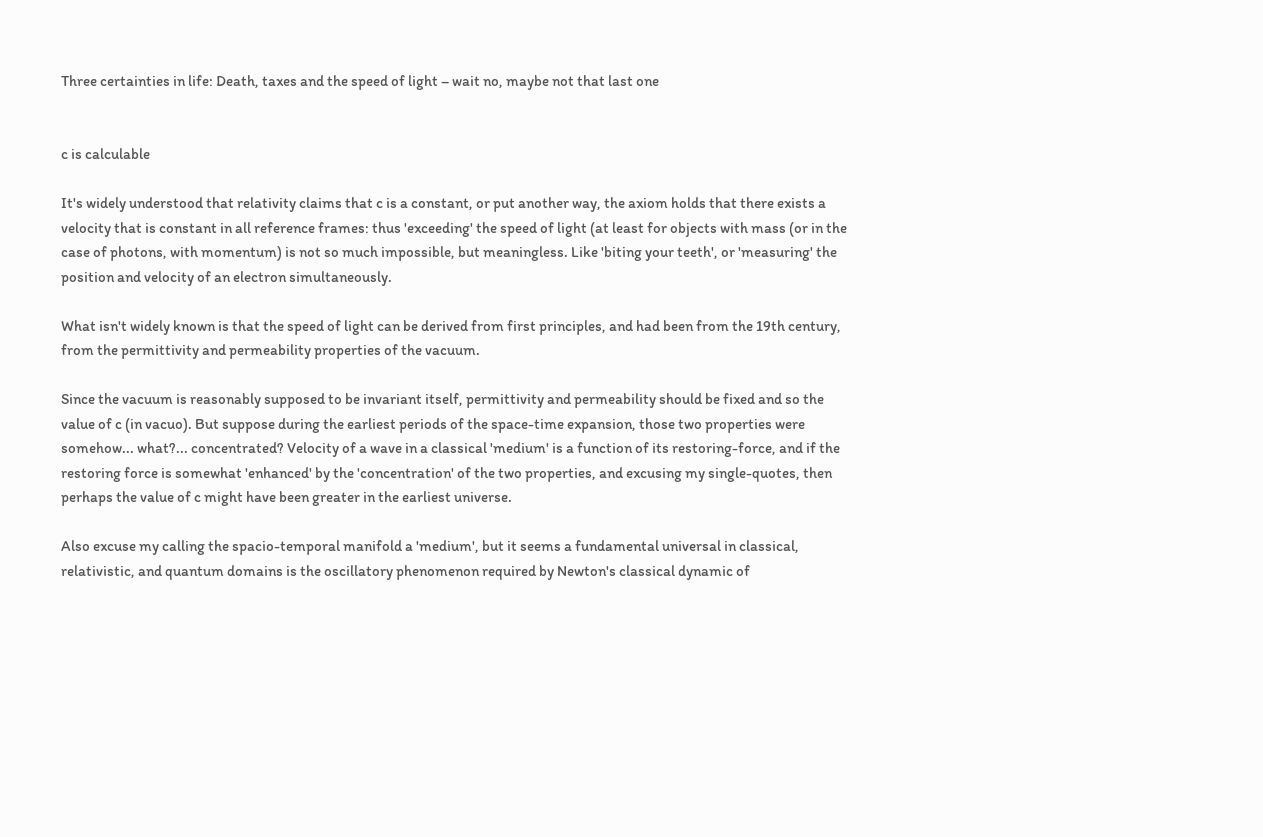Three certainties in life: Death, taxes and the speed of light – wait no, maybe not that last one


c is calculable

It's widely understood that relativity claims that c is a constant, or put another way, the axiom holds that there exists a velocity that is constant in all reference frames: thus 'exceeding' the speed of light (at least for objects with mass (or in the case of photons, with momentum) is not so much impossible, but meaningless. Like 'biting your teeth', or 'measuring' the position and velocity of an electron simultaneously.

What isn't widely known is that the speed of light can be derived from first principles, and had been from the 19th century, from the permittivity and permeability properties of the vacuum.

Since the vacuum is reasonably supposed to be invariant itself, permittivity and permeability should be fixed and so the value of c (in vacuo). But suppose during the earliest periods of the space-time expansion, those two properties were somehow... what?... concentrated? Velocity of a wave in a classical 'medium' is a function of its restoring-force, and if the restoring force is somewhat 'enhanced' by the 'concentration' of the two properties, and excusing my single-quotes, then perhaps the value of c might have been greater in the earliest universe.

Also excuse my calling the spacio-temporal manifold a 'medium', but it seems a fundamental universal in classical, relativistic, and quantum domains is the oscillatory phenomenon required by Newton's classical dynamic of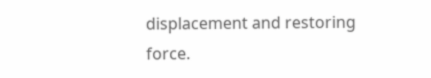displacement and restoring force.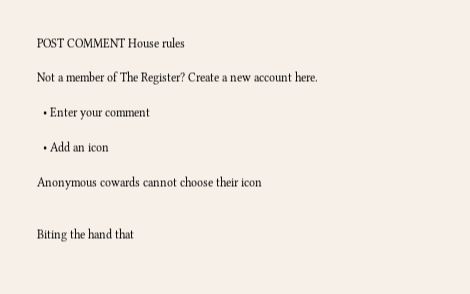POST COMMENT House rules

Not a member of The Register? Create a new account here.

  • Enter your comment

  • Add an icon

Anonymous cowards cannot choose their icon


Biting the hand that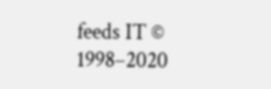feeds IT © 1998–2020